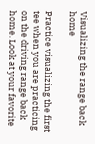Visualizing the range back home

Practice visualizing the first tee when you are practicing on the driving range back home. Look at your favorite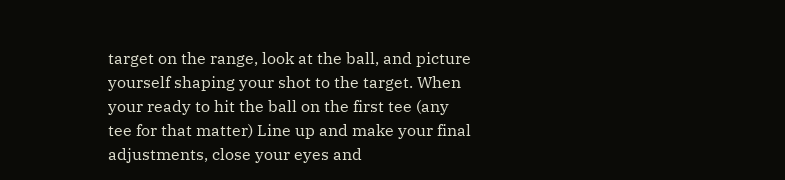target on the range, look at the ball, and picture yourself shaping your shot to the target. When your ready to hit the ball on the first tee (any tee for that matter) Line up and make your final adjustments, close your eyes and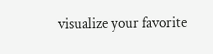visualize your favorite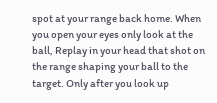spot at your range back home. When you open your eyes only look at the ball, Replay in your head that shot on the range shaping your ball to the target. Only after you look up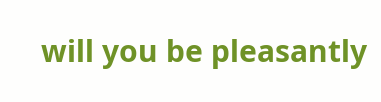will you be pleasantly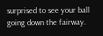surprised to see your ball going down the fairway.